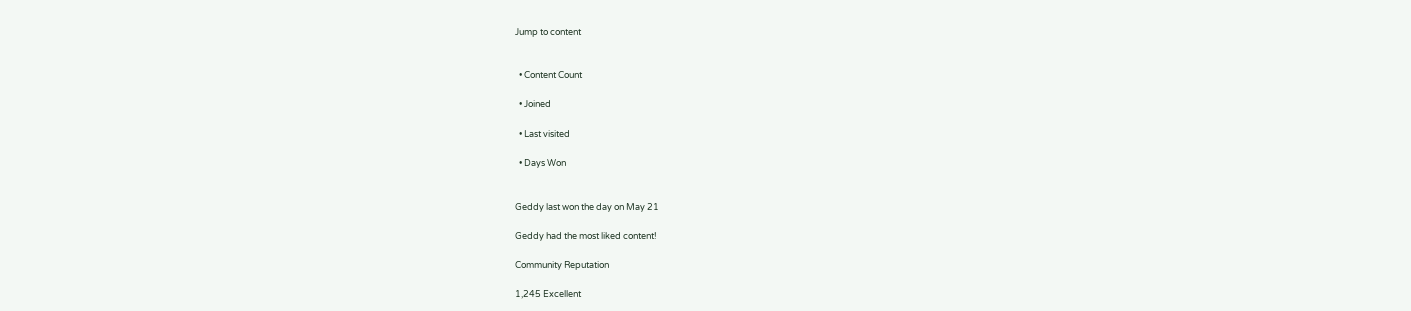Jump to content


  • Content Count

  • Joined

  • Last visited

  • Days Won


Geddy last won the day on May 21

Geddy had the most liked content!

Community Reputation

1,245 Excellent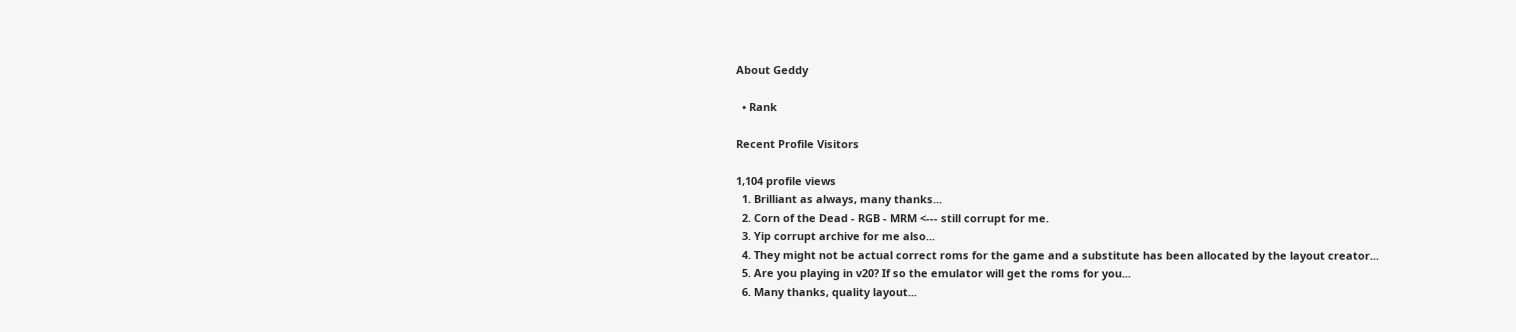About Geddy

  • Rank

Recent Profile Visitors

1,104 profile views
  1. Brilliant as always, many thanks...
  2. Corn of the Dead - RGB - MRM <--- still corrupt for me.
  3. Yip corrupt archive for me also...
  4. They might not be actual correct roms for the game and a substitute has been allocated by the layout creator...
  5. Are you playing in v20? If so the emulator will get the roms for you...
  6. Many thanks, quality layout...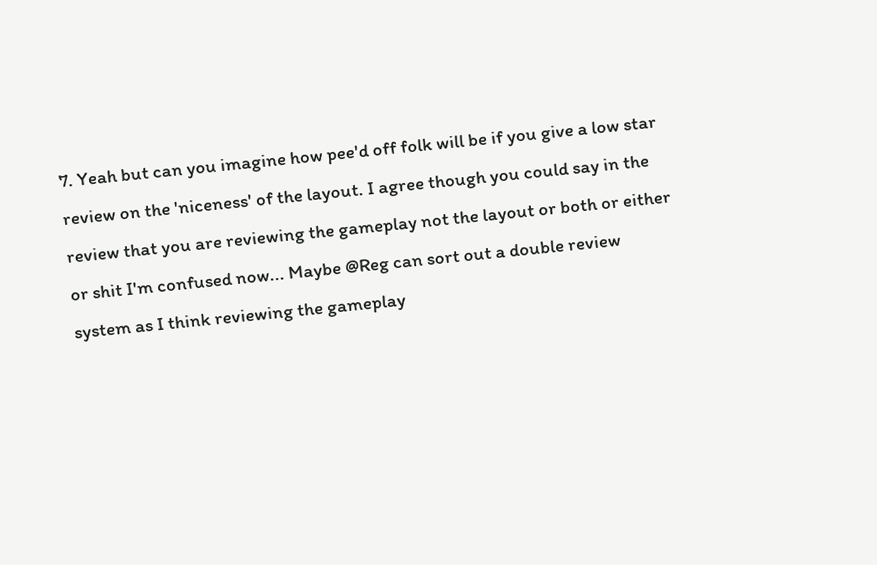7. Yeah but can you imagine how pee'd off folk will be if you give a low star review on the 'niceness' of the layout. I agree though you could say in the review that you are reviewing the gameplay not the layout or both or either or shit I'm confused now... Maybe @Reg can sort out a double review system as I think reviewing the gameplay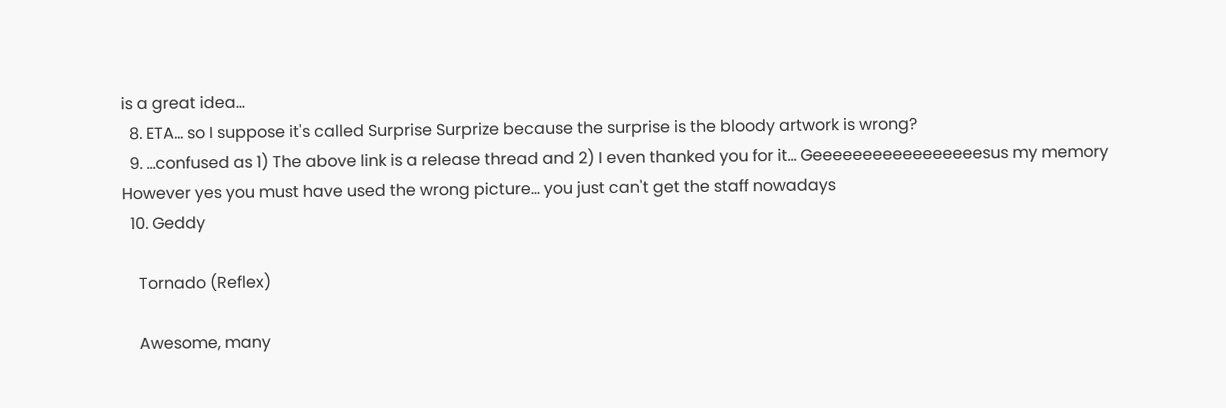is a great idea...
  8. ETA... so I suppose it's called Surprise Surprize because the surprise is the bloody artwork is wrong?
  9. ...confused as 1) The above link is a release thread and 2) I even thanked you for it... Geeeeeeeeeeeeeeeeesus my memory However yes you must have used the wrong picture... you just can't get the staff nowadays
  10. Geddy

    Tornado (Reflex)

    Awesome, many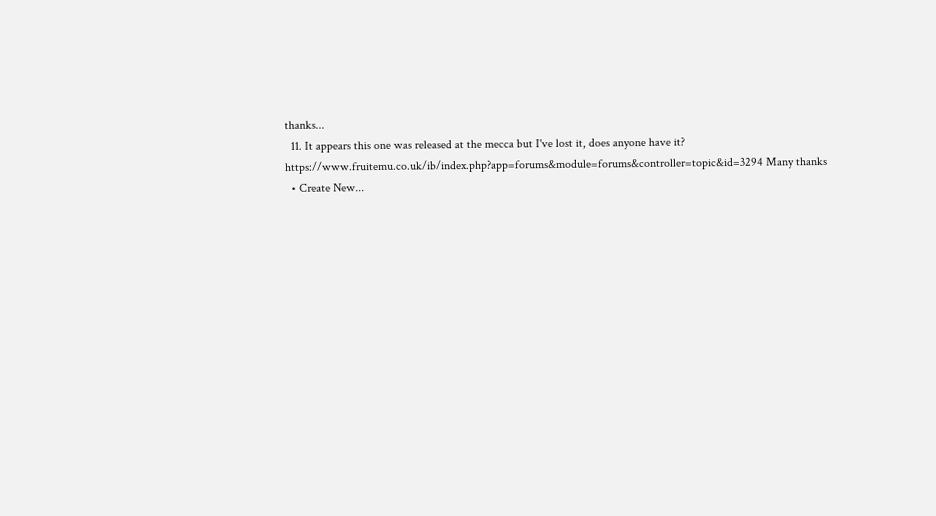thanks...
  11. It appears this one was released at the mecca but I've lost it, does anyone have it? https://www.fruitemu.co.uk/ib/index.php?app=forums&module=forums&controller=topic&id=3294 Many thanks
  • Create New...